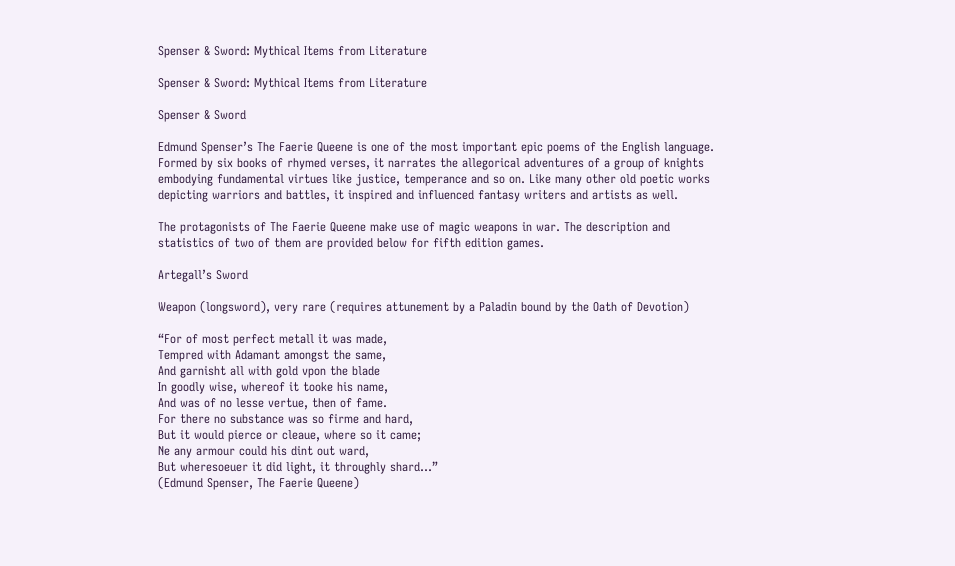Spenser & Sword: Mythical Items from Literature

Spenser & Sword: Mythical Items from Literature

Spenser & Sword

Edmund Spenser’s The Faerie Queene is one of the most important epic poems of the English language. Formed by six books of rhymed verses, it narrates the allegorical adventures of a group of knights embodying fundamental virtues like justice, temperance and so on. Like many other old poetic works depicting warriors and battles, it inspired and influenced fantasy writers and artists as well.

The protagonists of The Faerie Queene make use of magic weapons in war. The description and statistics of two of them are provided below for fifth edition games.

Artegall’s Sword

Weapon (longsword), very rare (requires attunement by a Paladin bound by the Oath of Devotion)

“For of most perfect metall it was made,
Tempred with Adamant amongst the same,
And garnisht all with gold vpon the blade
In goodly wise, whereof it tooke his name,
And was of no lesse vertue, then of fame.
For there no substance was so firme and hard,
But it would pierce or cleaue, where so it came;
Ne any armour could his dint out ward,
But wheresoeuer it did light, it throughly shard…”
(Edmund Spenser, The Faerie Queene)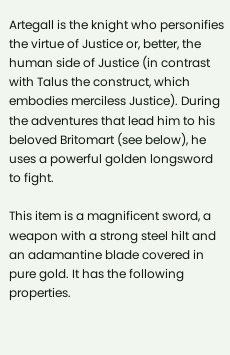Artegall is the knight who personifies the virtue of Justice or, better, the human side of Justice (in contrast with Talus the construct, which embodies merciless Justice). During the adventures that lead him to his beloved Britomart (see below), he uses a powerful golden longsword to fight.

This item is a magnificent sword, a weapon with a strong steel hilt and an adamantine blade covered in pure gold. It has the following properties.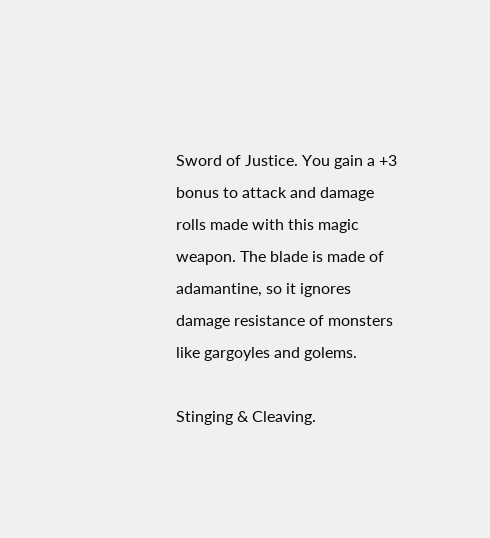Sword of Justice. You gain a +3 bonus to attack and damage rolls made with this magic weapon. The blade is made of adamantine, so it ignores damage resistance of monsters like gargoyles and golems.

Stinging & Cleaving.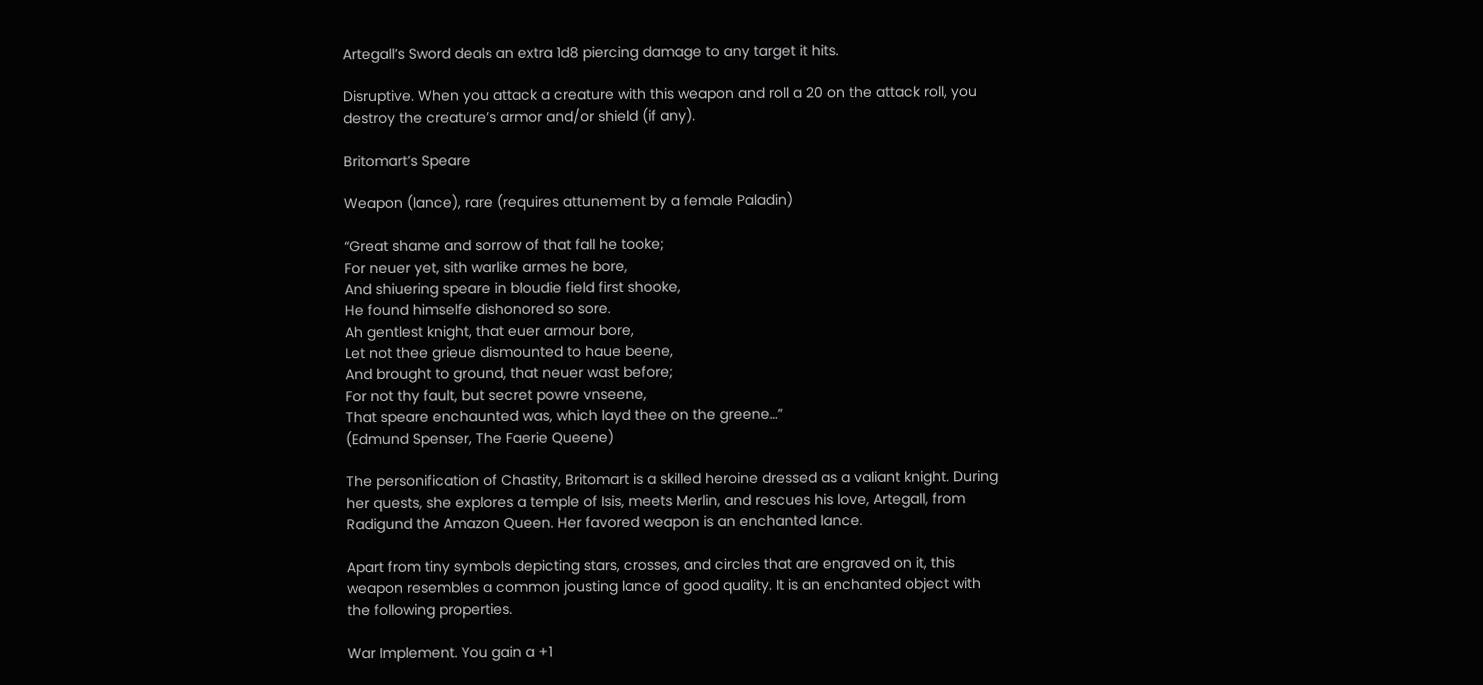Artegall’s Sword deals an extra 1d8 piercing damage to any target it hits.

Disruptive. When you attack a creature with this weapon and roll a 20 on the attack roll, you destroy the creature’s armor and/or shield (if any).

Britomart’s Speare

Weapon (lance), rare (requires attunement by a female Paladin)

“Great shame and sorrow of that fall he tooke;
For neuer yet, sith warlike armes he bore,
And shiuering speare in bloudie field first shooke,
He found himselfe dishonored so sore.
Ah gentlest knight, that euer armour bore,
Let not thee grieue dismounted to haue beene,
And brought to ground, that neuer wast before;
For not thy fault, but secret powre vnseene,
That speare enchaunted was, which layd thee on the greene…”
(Edmund Spenser, The Faerie Queene)

The personification of Chastity, Britomart is a skilled heroine dressed as a valiant knight. During her quests, she explores a temple of Isis, meets Merlin, and rescues his love, Artegall, from Radigund the Amazon Queen. Her favored weapon is an enchanted lance.

Apart from tiny symbols depicting stars, crosses, and circles that are engraved on it, this weapon resembles a common jousting lance of good quality. It is an enchanted object with the following properties.

War Implement. You gain a +1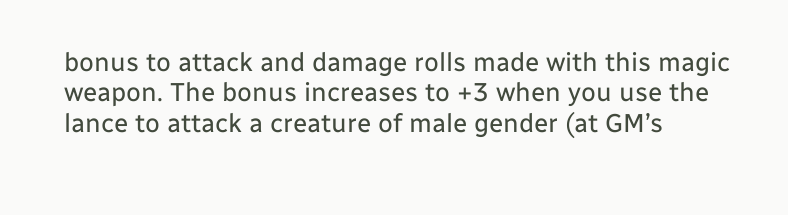bonus to attack and damage rolls made with this magic weapon. The bonus increases to +3 when you use the lance to attack a creature of male gender (at GM’s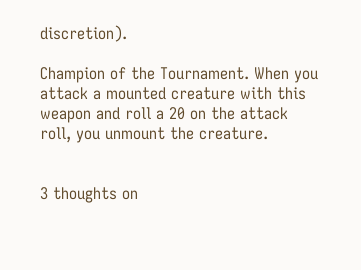discretion).

Champion of the Tournament. When you attack a mounted creature with this weapon and roll a 20 on the attack roll, you unmount the creature.


3 thoughts on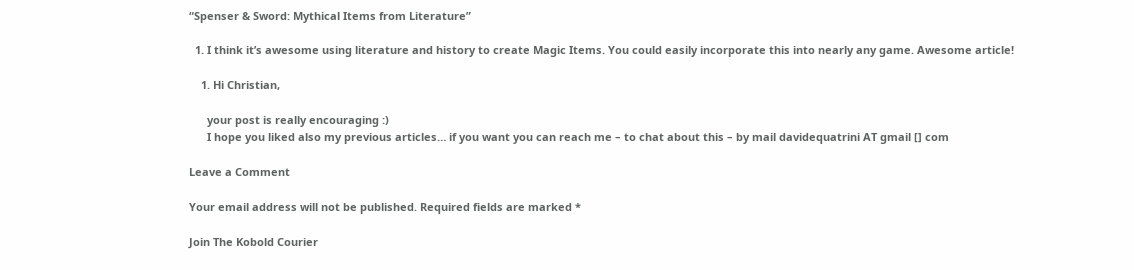“Spenser & Sword: Mythical Items from Literature”

  1. I think it’s awesome using literature and history to create Magic Items. You could easily incorporate this into nearly any game. Awesome article!

    1. Hi Christian,

      your post is really encouraging :)
      I hope you liked also my previous articles… if you want you can reach me – to chat about this – by mail davidequatrini AT gmail [] com

Leave a Comment

Your email address will not be published. Required fields are marked *

Join The Kobold Courier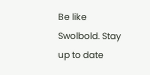Be like Swolbold. Stay up to date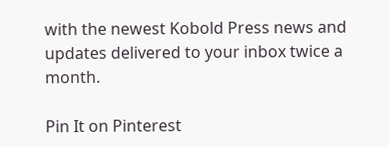with the newest Kobold Press news and updates delivered to your inbox twice a month.

Pin It on Pinterest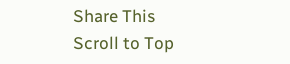Share This
Scroll to Top